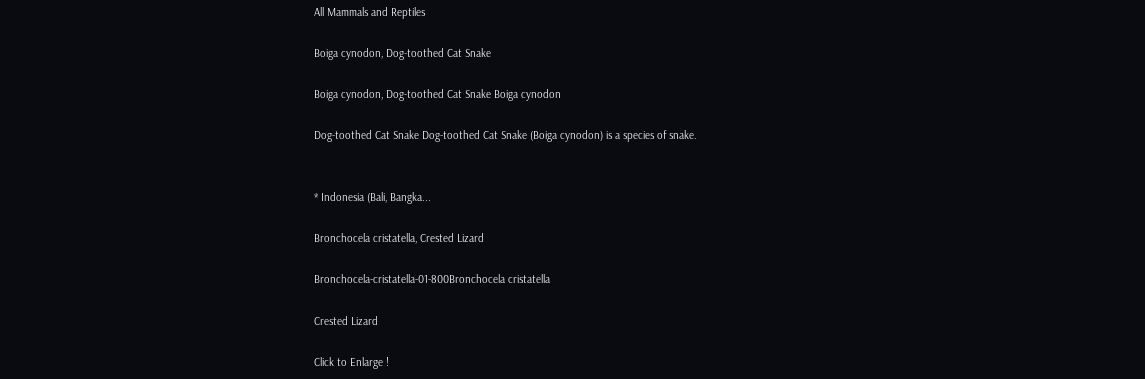All Mammals and Reptiles

Boiga cynodon, Dog-toothed Cat Snake

Boiga cynodon, Dog-toothed Cat Snake Boiga cynodon

Dog-toothed Cat Snake Dog-toothed Cat Snake (Boiga cynodon) is a species of snake.


* Indonesia (Bali, Bangka...

Bronchocela cristatella, Crested Lizard

Bronchocela-cristatella-01-800Bronchocela cristatella

Crested Lizard

Click to Enlarge !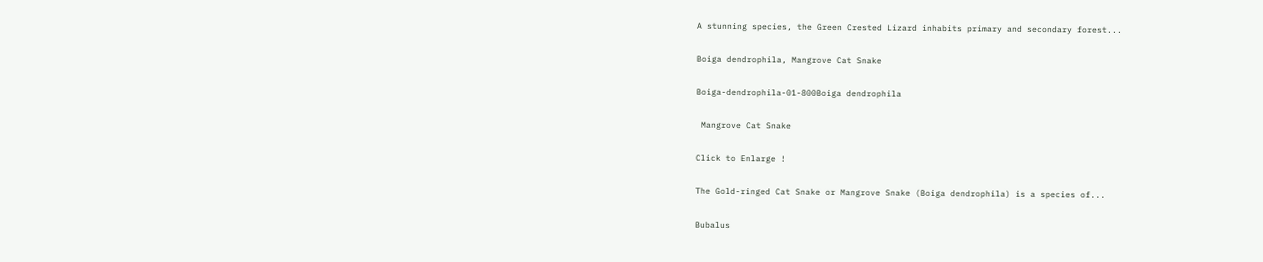A stunning species, the Green Crested Lizard inhabits primary and secondary forest...

Boiga dendrophila, Mangrove Cat Snake

Boiga-dendrophila-01-800Boiga dendrophila

 Mangrove Cat Snake

Click to Enlarge !

The Gold-ringed Cat Snake or Mangrove Snake (Boiga dendrophila) is a species of...

Bubalus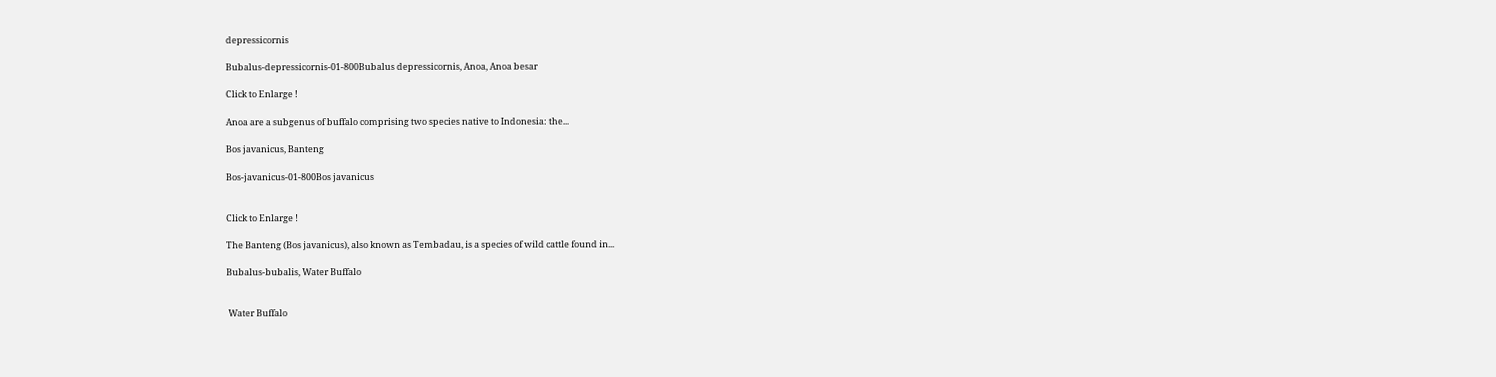depressicornis

Bubalus-depressicornis-01-800Bubalus depressicornis, Anoa, Anoa besar

Click to Enlarge !

Anoa are a subgenus of buffalo comprising two species native to Indonesia: the...

Bos javanicus, Banteng

Bos-javanicus-01-800Bos javanicus


Click to Enlarge !

The Banteng (Bos javanicus), also known as Tembadau, is a species of wild cattle found in...

Bubalus-bubalis, Water Buffalo


 Water Buffalo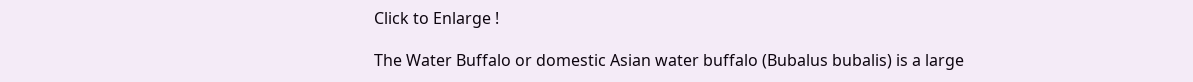Click to Enlarge !

The Water Buffalo or domestic Asian water buffalo (Bubalus bubalis) is a large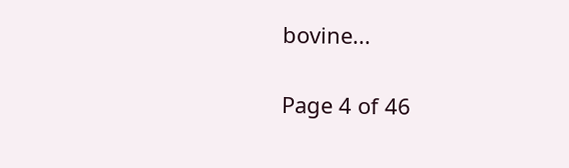bovine...

Page 4 of 46